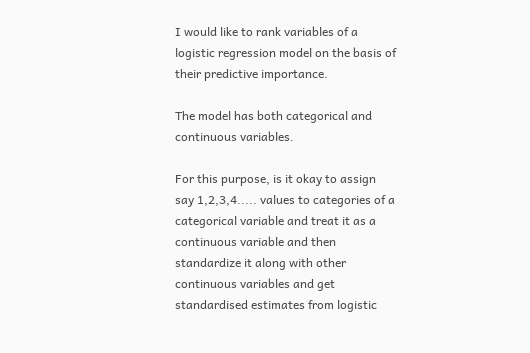I would like to rank variables of a logistic regression model on the basis of their predictive importance.

The model has both categorical and continuous variables.

For this purpose, is it okay to assign say 1,2,3,4..... values to categories of a categorical variable and treat it as a continuous variable and then standardize it along with other continuous variables and get standardised estimates from logistic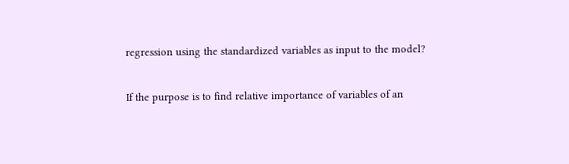regression using the standardized variables as input to the model?

If the purpose is to find relative importance of variables of an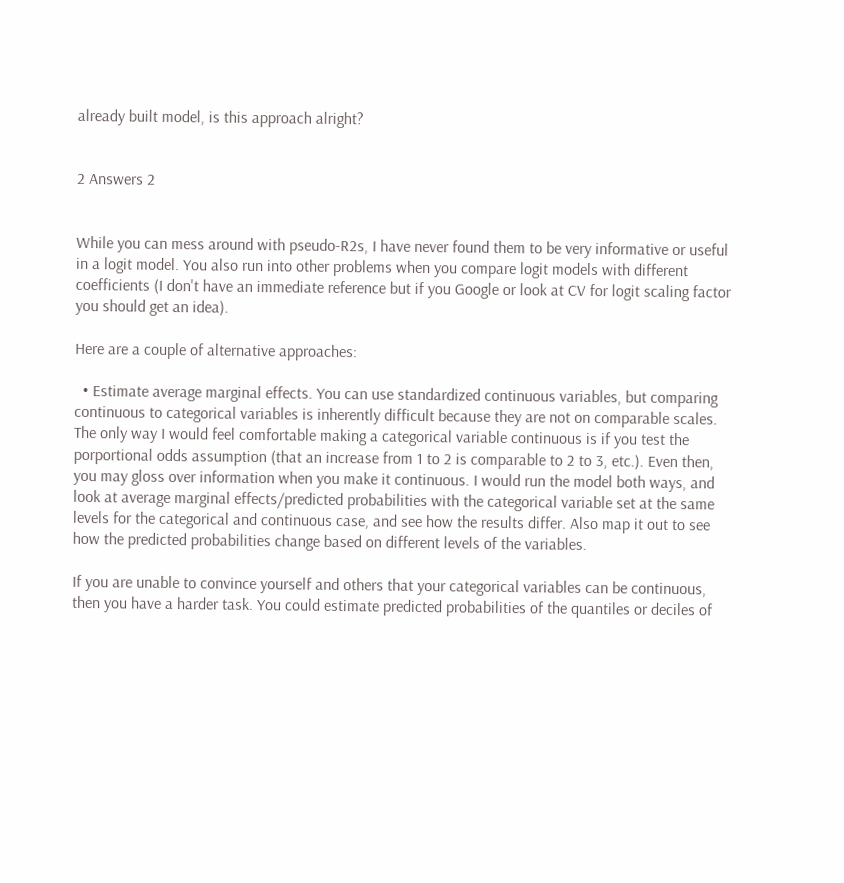already built model, is this approach alright?


2 Answers 2


While you can mess around with pseudo-R2s, I have never found them to be very informative or useful in a logit model. You also run into other problems when you compare logit models with different coefficients (I don't have an immediate reference but if you Google or look at CV for logit scaling factor you should get an idea).

Here are a couple of alternative approaches:

  • Estimate average marginal effects. You can use standardized continuous variables, but comparing continuous to categorical variables is inherently difficult because they are not on comparable scales. The only way I would feel comfortable making a categorical variable continuous is if you test the porportional odds assumption (that an increase from 1 to 2 is comparable to 2 to 3, etc.). Even then, you may gloss over information when you make it continuous. I would run the model both ways, and look at average marginal effects/predicted probabilities with the categorical variable set at the same levels for the categorical and continuous case, and see how the results differ. Also map it out to see how the predicted probabilities change based on different levels of the variables.

If you are unable to convince yourself and others that your categorical variables can be continuous, then you have a harder task. You could estimate predicted probabilities of the quantiles or deciles of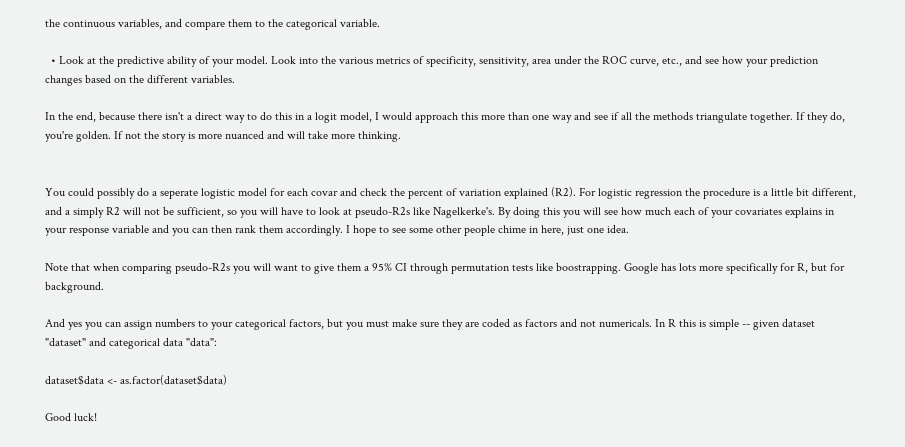the continuous variables, and compare them to the categorical variable.

  • Look at the predictive ability of your model. Look into the various metrics of specificity, sensitivity, area under the ROC curve, etc., and see how your prediction changes based on the different variables.

In the end, because there isn't a direct way to do this in a logit model, I would approach this more than one way and see if all the methods triangulate together. If they do, you're golden. If not the story is more nuanced and will take more thinking.


You could possibly do a seperate logistic model for each covar and check the percent of variation explained (R2). For logistic regression the procedure is a little bit different, and a simply R2 will not be sufficient, so you will have to look at pseudo-R2s like Nagelkerke's. By doing this you will see how much each of your covariates explains in your response variable and you can then rank them accordingly. I hope to see some other people chime in here, just one idea.

Note that when comparing pseudo-R2s you will want to give them a 95% CI through permutation tests like boostrapping. Google has lots more specifically for R, but for background.

And yes you can assign numbers to your categorical factors, but you must make sure they are coded as factors and not numericals. In R this is simple -- given dataset "dataset" and categorical data "data":

dataset$data <- as.factor(dataset$data)

Good luck!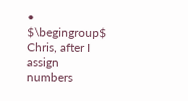• $\begingroup$ Chris, after I assign numbers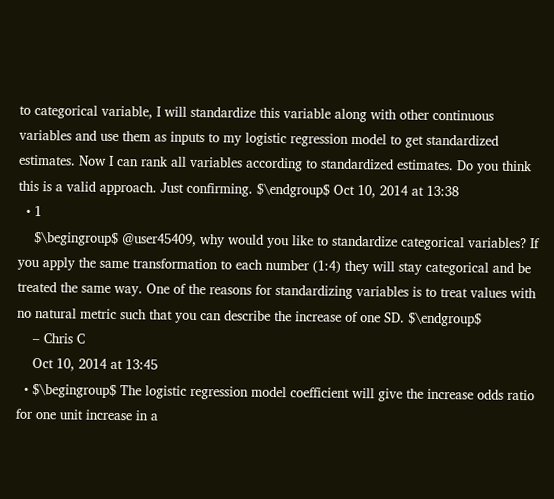to categorical variable, I will standardize this variable along with other continuous variables and use them as inputs to my logistic regression model to get standardized estimates. Now I can rank all variables according to standardized estimates. Do you think this is a valid approach. Just confirming. $\endgroup$ Oct 10, 2014 at 13:38
  • 1
    $\begingroup$ @user45409, why would you like to standardize categorical variables? If you apply the same transformation to each number (1:4) they will stay categorical and be treated the same way. One of the reasons for standardizing variables is to treat values with no natural metric such that you can describe the increase of one SD. $\endgroup$
    – Chris C
    Oct 10, 2014 at 13:45
  • $\begingroup$ The logistic regression model coefficient will give the increase odds ratio for one unit increase in a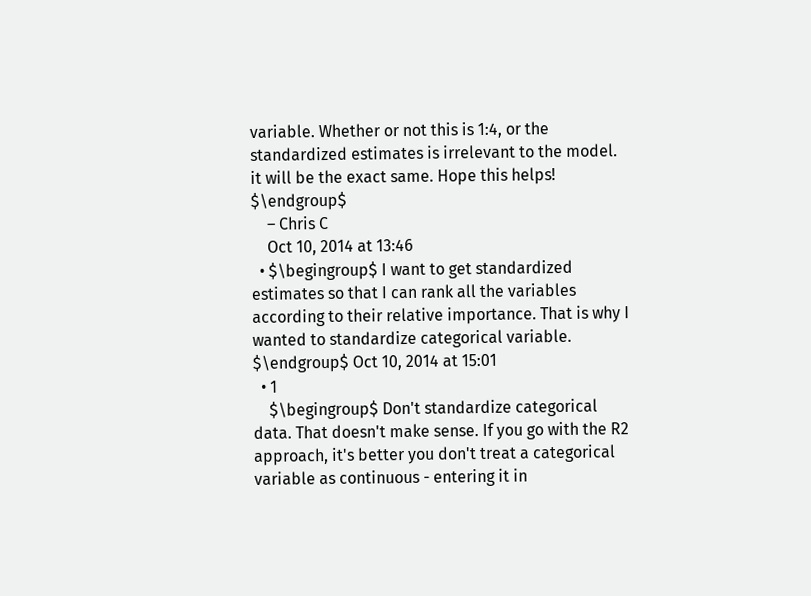variable. Whether or not this is 1:4, or the standardized estimates is irrelevant to the model. it will be the exact same. Hope this helps! $\endgroup$
    – Chris C
    Oct 10, 2014 at 13:46
  • $\begingroup$ I want to get standardized estimates so that I can rank all the variables according to their relative importance. That is why I wanted to standardize categorical variable. $\endgroup$ Oct 10, 2014 at 15:01
  • 1
    $\begingroup$ Don't standardize categorical data. That doesn't make sense. If you go with the R2 approach, it's better you don't treat a categorical variable as continuous - entering it in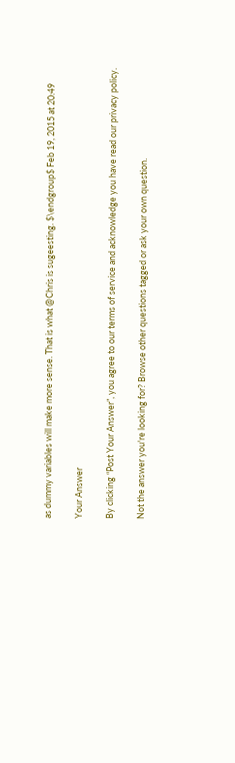as dummy variables will make more sense. That is what @Chris is sugeesting. $\endgroup$ Feb 19, 2015 at 20:49

Your Answer

By clicking “Post Your Answer”, you agree to our terms of service and acknowledge you have read our privacy policy.

Not the answer you're looking for? Browse other questions tagged or ask your own question.